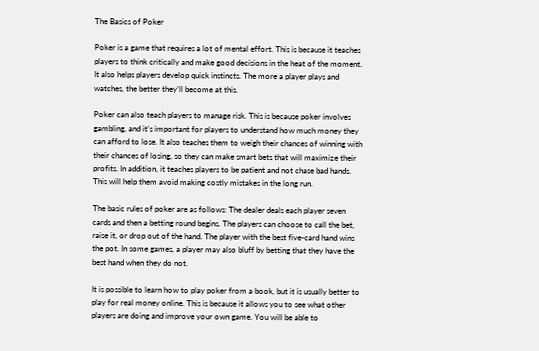The Basics of Poker

Poker is a game that requires a lot of mental effort. This is because it teaches players to think critically and make good decisions in the heat of the moment. It also helps players develop quick instincts. The more a player plays and watches, the better they’ll become at this.

Poker can also teach players to manage risk. This is because poker involves gambling, and it’s important for players to understand how much money they can afford to lose. It also teaches them to weigh their chances of winning with their chances of losing, so they can make smart bets that will maximize their profits. In addition, it teaches players to be patient and not chase bad hands. This will help them avoid making costly mistakes in the long run.

The basic rules of poker are as follows: The dealer deals each player seven cards and then a betting round begins. The players can choose to call the bet, raise it, or drop out of the hand. The player with the best five-card hand wins the pot. In some games, a player may also bluff by betting that they have the best hand when they do not.

It is possible to learn how to play poker from a book, but it is usually better to play for real money online. This is because it allows you to see what other players are doing and improve your own game. You will be able to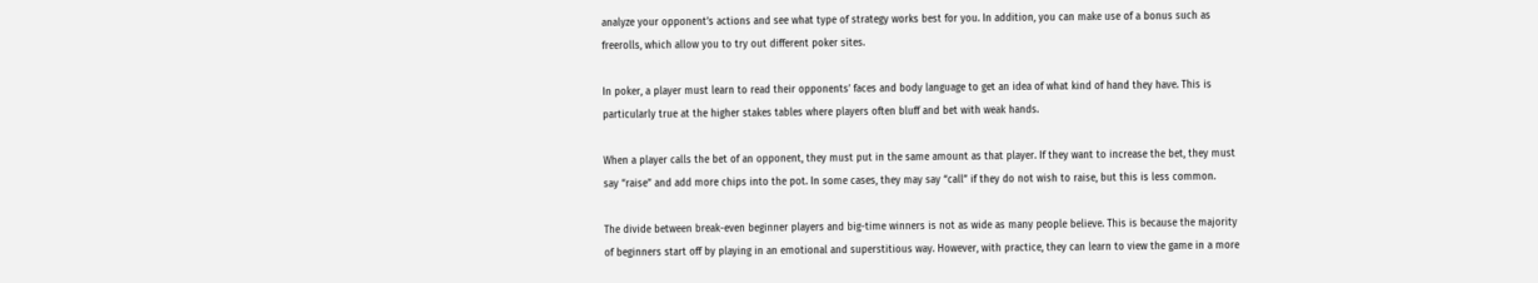analyze your opponent’s actions and see what type of strategy works best for you. In addition, you can make use of a bonus such as freerolls, which allow you to try out different poker sites.

In poker, a player must learn to read their opponents’ faces and body language to get an idea of what kind of hand they have. This is particularly true at the higher stakes tables where players often bluff and bet with weak hands.

When a player calls the bet of an opponent, they must put in the same amount as that player. If they want to increase the bet, they must say “raise” and add more chips into the pot. In some cases, they may say “call” if they do not wish to raise, but this is less common.

The divide between break-even beginner players and big-time winners is not as wide as many people believe. This is because the majority of beginners start off by playing in an emotional and superstitious way. However, with practice, they can learn to view the game in a more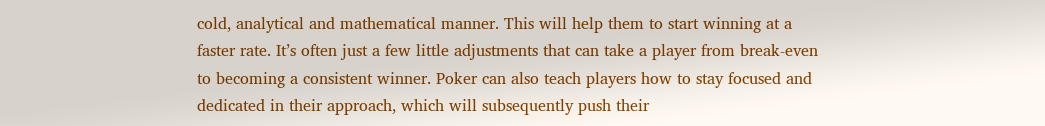cold, analytical and mathematical manner. This will help them to start winning at a faster rate. It’s often just a few little adjustments that can take a player from break-even to becoming a consistent winner. Poker can also teach players how to stay focused and dedicated in their approach, which will subsequently push their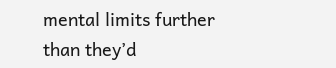mental limits further than they’d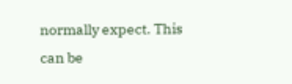normally expect. This can be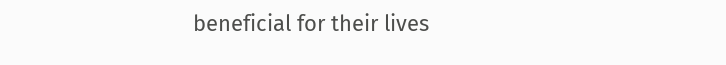beneficial for their lives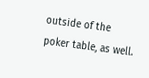outside of the poker table, as well.